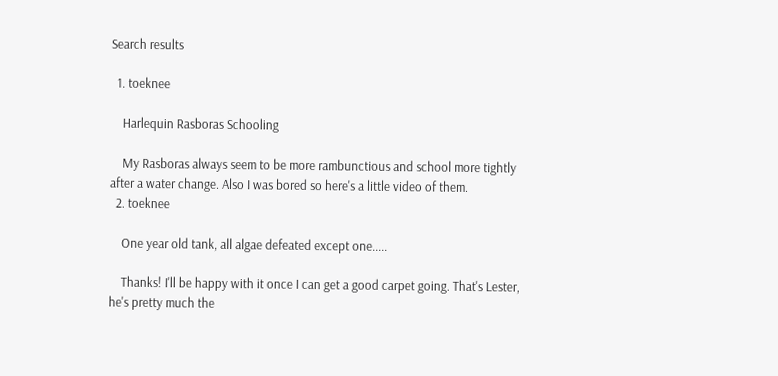Search results

  1. toeknee

    Harlequin Rasboras Schooling

    My Rasboras always seem to be more rambunctious and school more tightly after a water change. Also I was bored so here's a little video of them.
  2. toeknee

    One year old tank, all algae defeated except one.....

    Thanks! I'll be happy with it once I can get a good carpet going. That's Lester, he's pretty much the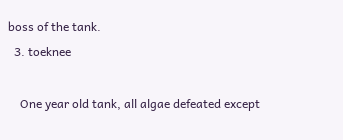boss of the tank.
  3. toeknee

    One year old tank, all algae defeated except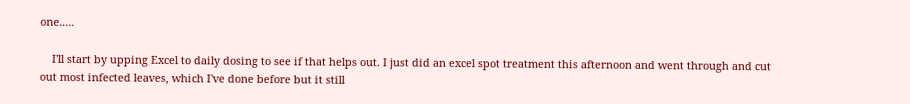one.....

    I'll start by upping Excel to daily dosing to see if that helps out. I just did an excel spot treatment this afternoon and went through and cut out most infected leaves, which I've done before but it still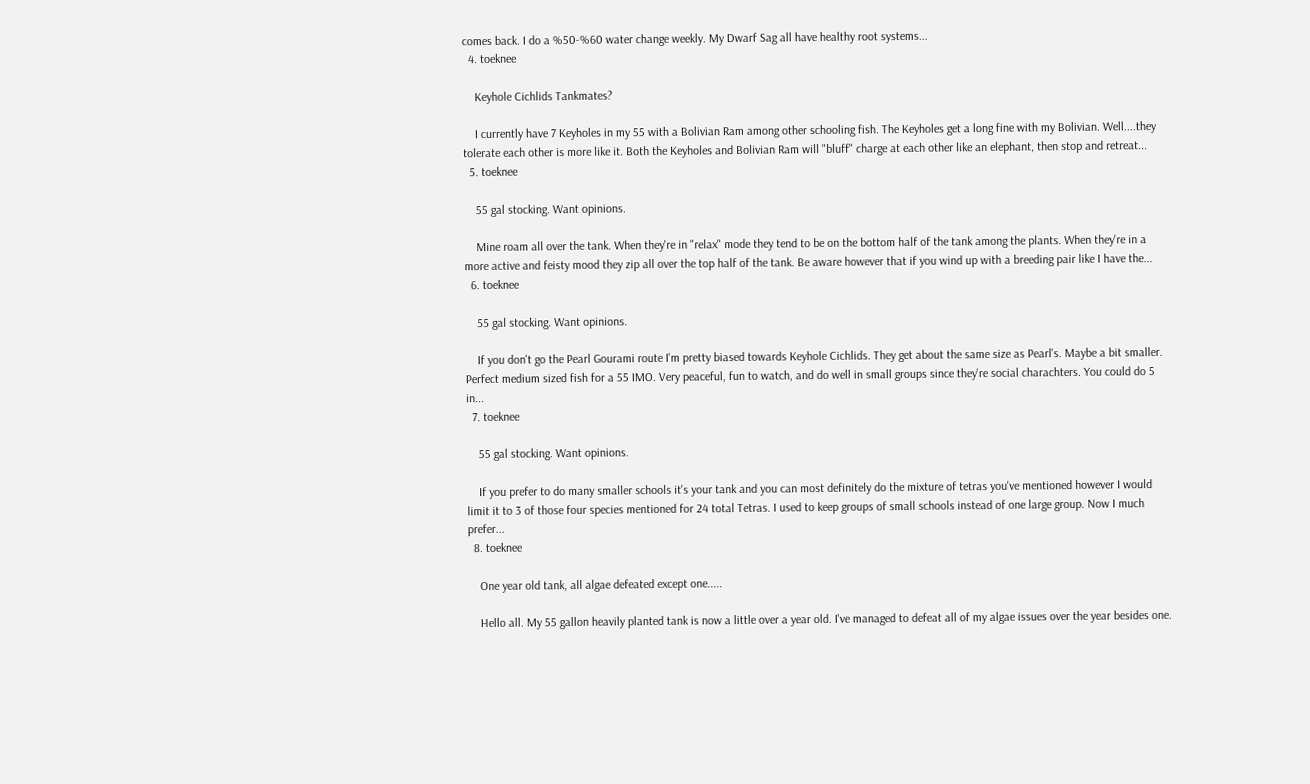comes back. I do a %50-%60 water change weekly. My Dwarf Sag all have healthy root systems...
  4. toeknee

    Keyhole Cichlids Tankmates?

    I currently have 7 Keyholes in my 55 with a Bolivian Ram among other schooling fish. The Keyholes get a long fine with my Bolivian. Well....they tolerate each other is more like it. Both the Keyholes and Bolivian Ram will "bluff" charge at each other like an elephant, then stop and retreat...
  5. toeknee

    55 gal stocking. Want opinions.

    Mine roam all over the tank. When they're in "relax" mode they tend to be on the bottom half of the tank among the plants. When they're in a more active and feisty mood they zip all over the top half of the tank. Be aware however that if you wind up with a breeding pair like I have the...
  6. toeknee

    55 gal stocking. Want opinions.

    If you don't go the Pearl Gourami route I'm pretty biased towards Keyhole Cichlids. They get about the same size as Pearl's. Maybe a bit smaller. Perfect medium sized fish for a 55 IMO. Very peaceful, fun to watch, and do well in small groups since they're social charachters. You could do 5 in...
  7. toeknee

    55 gal stocking. Want opinions.

    If you prefer to do many smaller schools it's your tank and you can most definitely do the mixture of tetras you've mentioned however I would limit it to 3 of those four species mentioned for 24 total Tetras. I used to keep groups of small schools instead of one large group. Now I much prefer...
  8. toeknee

    One year old tank, all algae defeated except one.....

    Hello all. My 55 gallon heavily planted tank is now a little over a year old. I've managed to defeat all of my algae issues over the year besides one.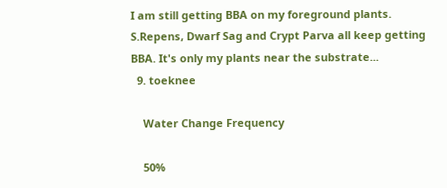I am still getting BBA on my foreground plants. S.Repens, Dwarf Sag and Crypt Parva all keep getting BBA. It's only my plants near the substrate...
  9. toeknee

    Water Change Frequency

    50%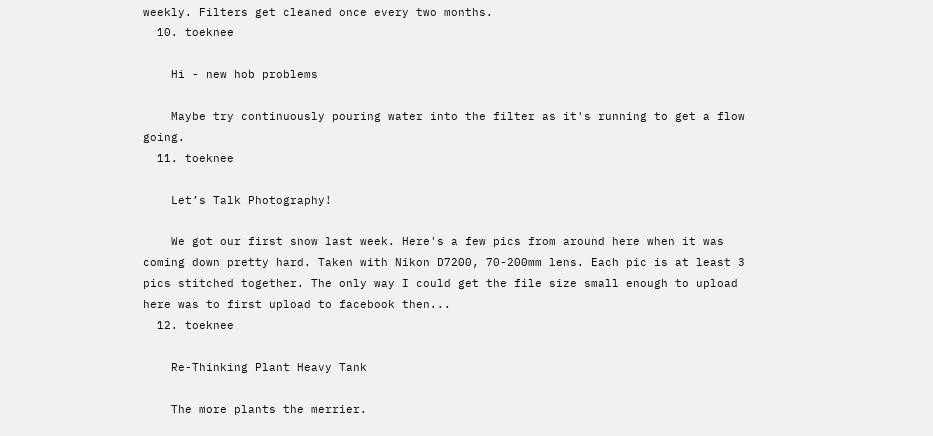weekly. Filters get cleaned once every two months.
  10. toeknee

    Hi - new hob problems

    Maybe try continuously pouring water into the filter as it's running to get a flow going.
  11. toeknee

    Let’s Talk Photography!

    We got our first snow last week. Here's a few pics from around here when it was coming down pretty hard. Taken with Nikon D7200, 70-200mm lens. Each pic is at least 3 pics stitched together. The only way I could get the file size small enough to upload here was to first upload to facebook then...
  12. toeknee

    Re-Thinking Plant Heavy Tank

    The more plants the merrier.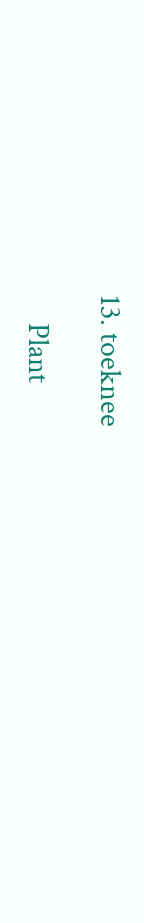13. toeknee

    Plant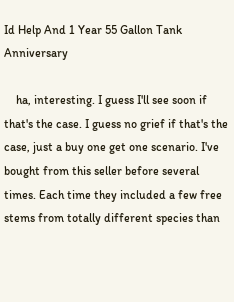Id Help And 1 Year 55 Gallon Tank Anniversary

    ha, interesting. I guess I'll see soon if that's the case. I guess no grief if that's the case, just a buy one get one scenario. I've bought from this seller before several times. Each time they included a few free stems from totally different species than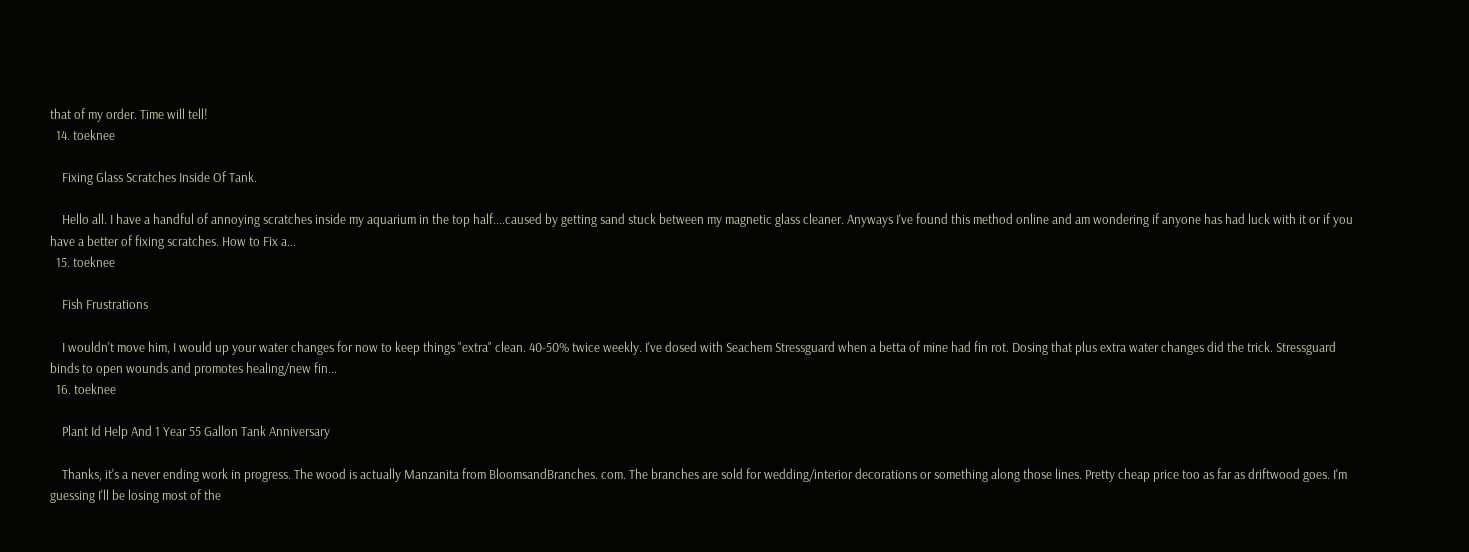that of my order. Time will tell!
  14. toeknee

    Fixing Glass Scratches Inside Of Tank.

    Hello all. I have a handful of annoying scratches inside my aquarium in the top half....caused by getting sand stuck between my magnetic glass cleaner. Anyways I've found this method online and am wondering if anyone has had luck with it or if you have a better of fixing scratches. How to Fix a...
  15. toeknee

    Fish Frustrations

    I wouldn't move him, I would up your water changes for now to keep things "extra" clean. 40-50% twice weekly. I've dosed with Seachem Stressguard when a betta of mine had fin rot. Dosing that plus extra water changes did the trick. Stressguard binds to open wounds and promotes healing/new fin...
  16. toeknee

    Plant Id Help And 1 Year 55 Gallon Tank Anniversary

    Thanks, it's a never ending work in progress. The wood is actually Manzanita from BloomsandBranches. com. The branches are sold for wedding/interior decorations or something along those lines. Pretty cheap price too as far as driftwood goes. I'm guessing I'll be losing most of the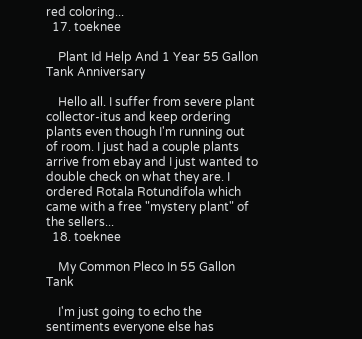red coloring...
  17. toeknee

    Plant Id Help And 1 Year 55 Gallon Tank Anniversary

    Hello all. I suffer from severe plant collector-itus and keep ordering plants even though I'm running out of room. I just had a couple plants arrive from ebay and I just wanted to double check on what they are. I ordered Rotala Rotundifola which came with a free "mystery plant" of the sellers...
  18. toeknee

    My Common Pleco In 55 Gallon Tank

    I'm just going to echo the sentiments everyone else has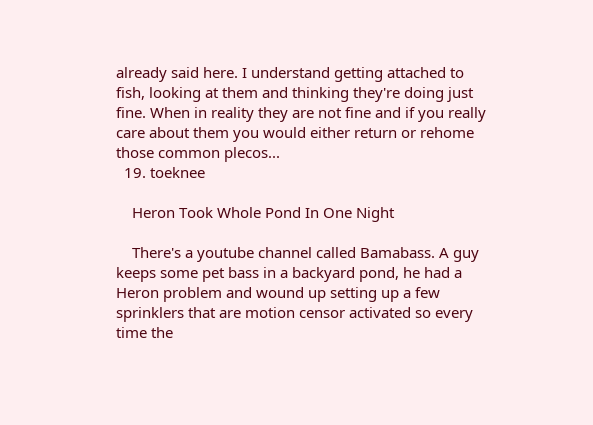already said here. I understand getting attached to fish, looking at them and thinking they're doing just fine. When in reality they are not fine and if you really care about them you would either return or rehome those common plecos...
  19. toeknee

    Heron Took Whole Pond In One Night

    There's a youtube channel called Bamabass. A guy keeps some pet bass in a backyard pond, he had a Heron problem and wound up setting up a few sprinklers that are motion censor activated so every time the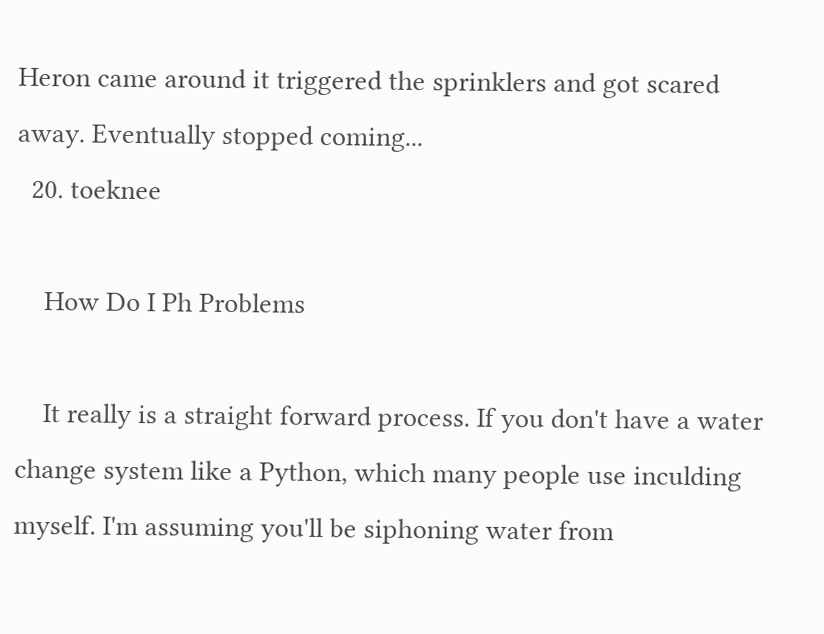Heron came around it triggered the sprinklers and got scared away. Eventually stopped coming...
  20. toeknee

    How Do I Ph Problems

    It really is a straight forward process. If you don't have a water change system like a Python, which many people use inculding myself. I'm assuming you'll be siphoning water from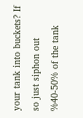your tank into buckets? If so just siphon out %40-50% of the tank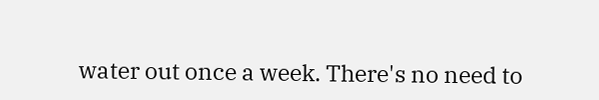water out once a week. There's no need to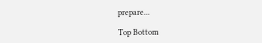prepare...

Top Bottom